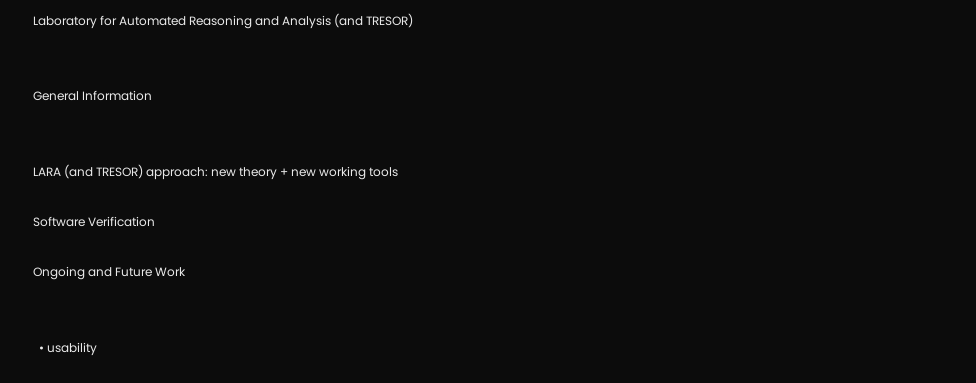Laboratory for Automated Reasoning and Analysis (and TRESOR)


General Information


LARA (and TRESOR) approach: new theory + new working tools

Software Verification

Ongoing and Future Work


  • usability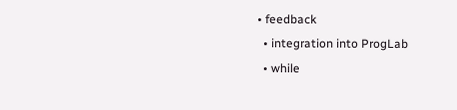• feedback
  • integration into ProgLab
  • while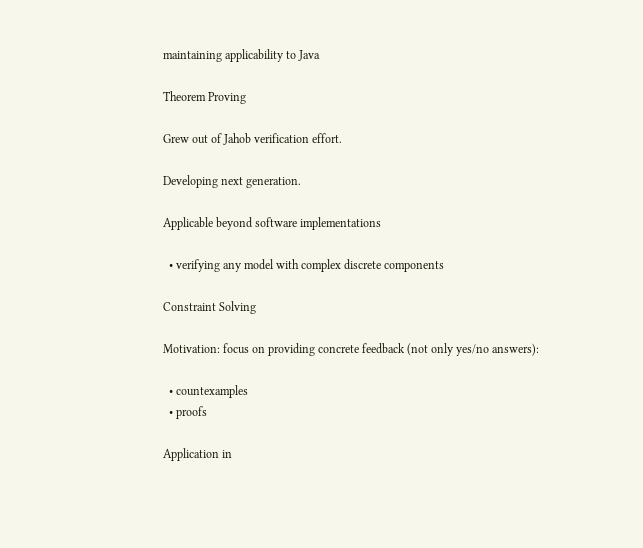maintaining applicability to Java

Theorem Proving

Grew out of Jahob verification effort.

Developing next generation.

Applicable beyond software implementations

  • verifying any model with complex discrete components

Constraint Solving

Motivation: focus on providing concrete feedback (not only yes/no answers):

  • countexamples
  • proofs

Application in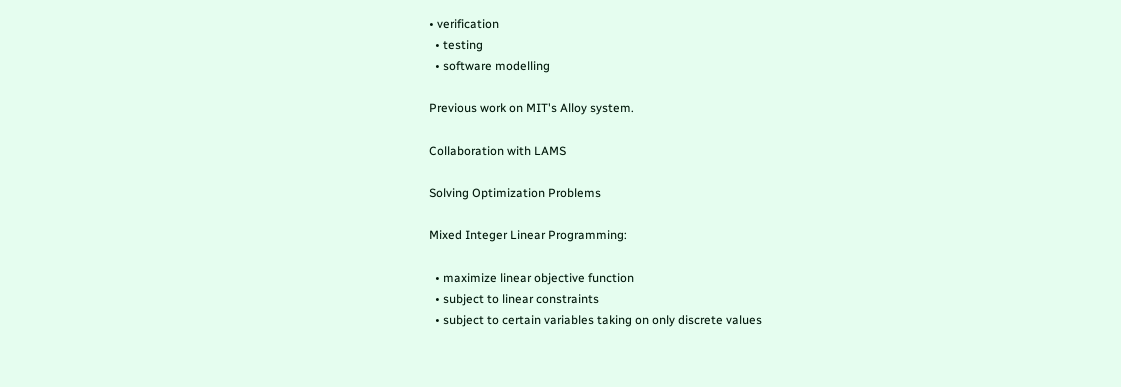• verification
  • testing
  • software modelling

Previous work on MIT's Alloy system.

Collaboration with LAMS

Solving Optimization Problems

Mixed Integer Linear Programming:

  • maximize linear objective function
  • subject to linear constraints
  • subject to certain variables taking on only discrete values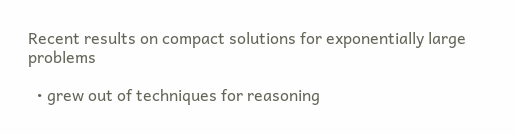Recent results on compact solutions for exponentially large problems

  • grew out of techniques for reasoning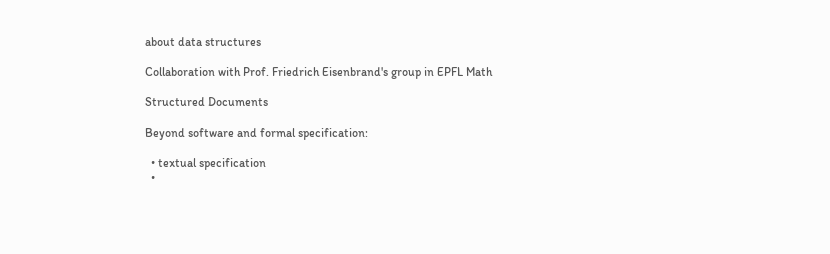about data structures

Collaboration with Prof. Friedrich Eisenbrand's group in EPFL Math

Structured Documents

Beyond software and formal specification:

  • textual specification
  •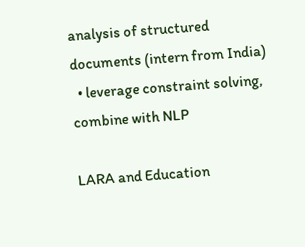analysis of structured documents (intern from India)
  • leverage constraint solving, combine with NLP

LARA and Education